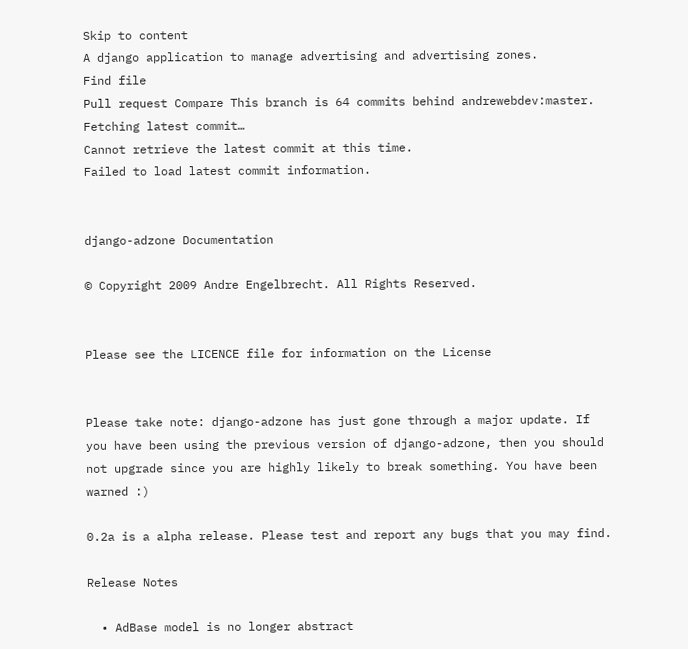Skip to content
A django application to manage advertising and advertising zones.
Find file
Pull request Compare This branch is 64 commits behind andrewebdev:master.
Fetching latest commit…
Cannot retrieve the latest commit at this time.
Failed to load latest commit information.


django-adzone Documentation

© Copyright 2009 Andre Engelbrecht. All Rights Reserved.


Please see the LICENCE file for information on the License


Please take note: django-adzone has just gone through a major update. If you have been using the previous version of django-adzone, then you should not upgrade since you are highly likely to break something. You have been warned :)

0.2a is a alpha release. Please test and report any bugs that you may find.

Release Notes

  • AdBase model is no longer abstract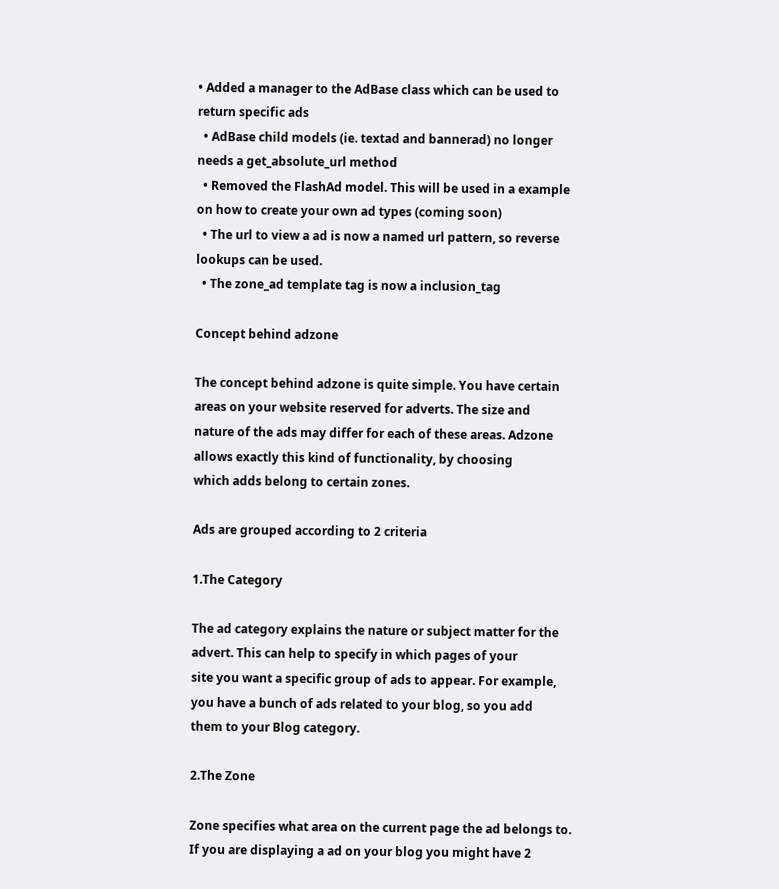• Added a manager to the AdBase class which can be used to return specific ads
  • AdBase child models (ie. textad and bannerad) no longer needs a get_absolute_url method
  • Removed the FlashAd model. This will be used in a example on how to create your own ad types (coming soon)
  • The url to view a ad is now a named url pattern, so reverse lookups can be used.
  • The zone_ad template tag is now a inclusion_tag

Concept behind adzone

The concept behind adzone is quite simple. You have certain areas on your website reserved for adverts. The size and
nature of the ads may differ for each of these areas. Adzone allows exactly this kind of functionality, by choosing
which adds belong to certain zones.

Ads are grouped according to 2 criteria

1.The Category

The ad category explains the nature or subject matter for the advert. This can help to specify in which pages of your
site you want a specific group of ads to appear. For example, you have a bunch of ads related to your blog, so you add
them to your Blog category.

2.The Zone

Zone specifies what area on the current page the ad belongs to. If you are displaying a ad on your blog you might have 2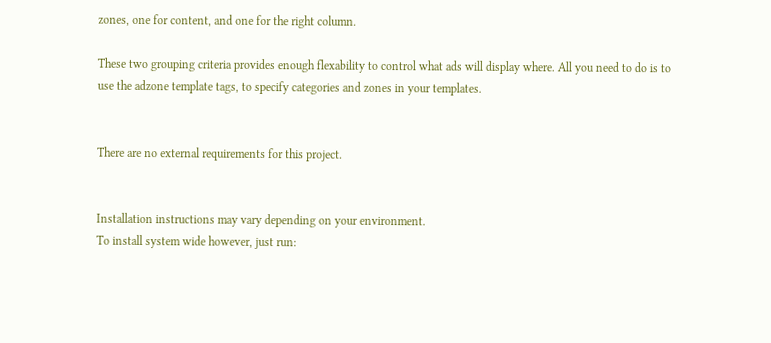zones, one for content, and one for the right column.

These two grouping criteria provides enough flexability to control what ads will display where. All you need to do is to
use the adzone template tags, to specify categories and zones in your templates.


There are no external requirements for this project.


Installation instructions may vary depending on your environment.
To install system wide however, just run: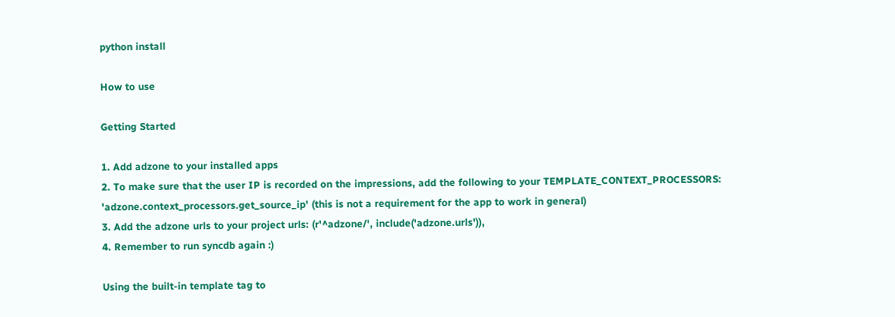python install

How to use

Getting Started

1. Add adzone to your installed apps
2. To make sure that the user IP is recorded on the impressions, add the following to your TEMPLATE_CONTEXT_PROCESSORS:
'adzone.context_processors.get_source_ip' (this is not a requirement for the app to work in general)
3. Add the adzone urls to your project urls: (r'^adzone/', include('adzone.urls')),
4. Remember to run syncdb again :)

Using the built-in template tag to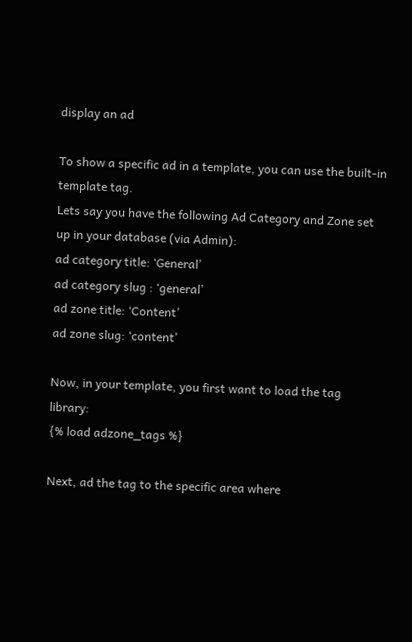display an ad

To show a specific ad in a template, you can use the built-in template tag.
Lets say you have the following Ad Category and Zone set up in your database (via Admin):
ad category title: ‘General’
ad category slug : ‘general’
ad zone title: ‘Content’
ad zone slug: ‘content’

Now, in your template, you first want to load the tag library:
{% load adzone_tags %}

Next, ad the tag to the specific area where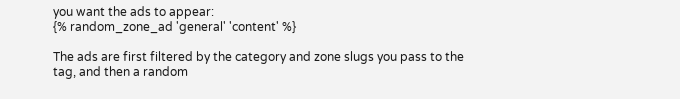you want the ads to appear:
{% random_zone_ad 'general' 'content' %}

The ads are first filtered by the category and zone slugs you pass to the tag, and then a random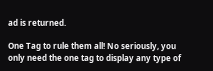ad is returned.

One Tag to rule them all! No seriously, you only need the one tag to display any type of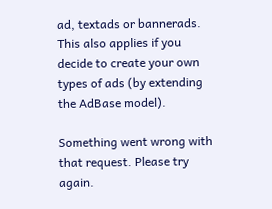ad, textads or bannerads. This also applies if you decide to create your own types of ads (by extending the AdBase model).

Something went wrong with that request. Please try again.